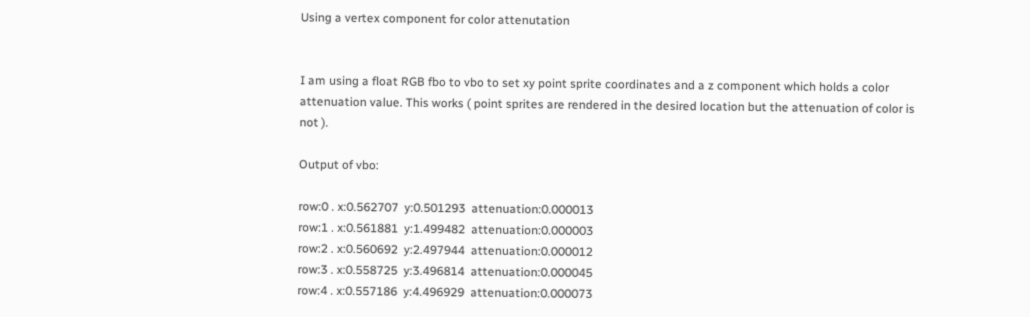Using a vertex component for color attenutation


I am using a float RGB fbo to vbo to set xy point sprite coordinates and a z component which holds a color attenuation value. This works ( point sprites are rendered in the desired location but the attenuation of color is not ).

Output of vbo:

row:0 . x:0.562707  y:0.501293  attenuation:0.000013
row:1 . x:0.561881  y:1.499482  attenuation:0.000003
row:2 . x:0.560692  y:2.497944  attenuation:0.000012
row:3 . x:0.558725  y:3.496814  attenuation:0.000045
row:4 . x:0.557186  y:4.496929  attenuation:0.000073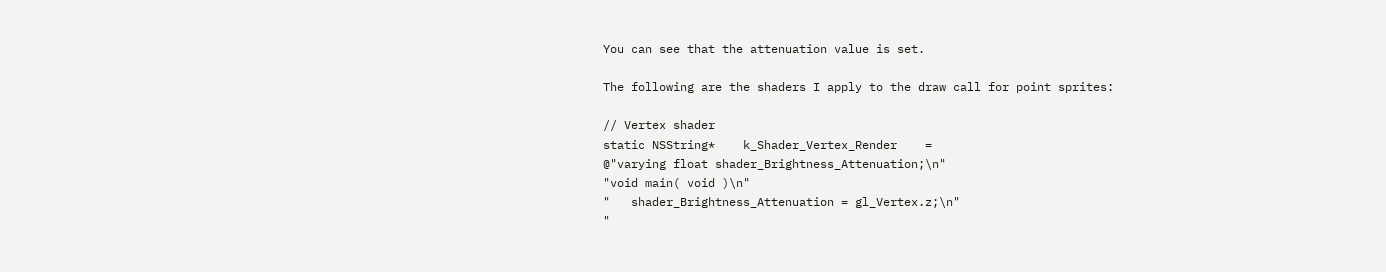You can see that the attenuation value is set.

The following are the shaders I apply to the draw call for point sprites:

// Vertex shader
static NSString*    k_Shader_Vertex_Render    =
@"varying float shader_Brightness_Attenuation;\n"
"void main( void )\n"
"   shader_Brightness_Attenuation = gl_Vertex.z;\n"
"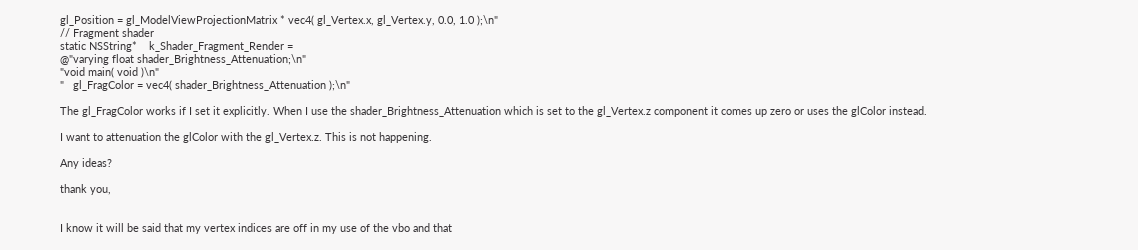gl_Position = gl_ModelViewProjectionMatrix * vec4( gl_Vertex.x, gl_Vertex.y, 0.0, 1.0 );\n"
// Fragment shader
static NSString*    k_Shader_Fragment_Render =
@"varying float shader_Brightness_Attenuation;\n"
"void main( void )\n"
"   gl_FragColor = vec4( shader_Brightness_Attenuation );\n"

The gl_FragColor works if I set it explicitly. When I use the shader_Brightness_Attenuation which is set to the gl_Vertex.z component it comes up zero or uses the glColor instead.

I want to attenuation the glColor with the gl_Vertex.z. This is not happening.

Any ideas?

thank you,


I know it will be said that my vertex indices are off in my use of the vbo and that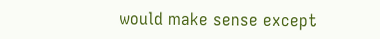would make sense except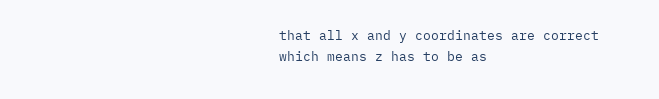that all x and y coordinates are correct which means z has to be as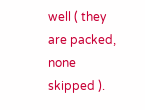well ( they are packed, none skipped ).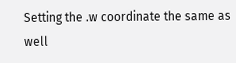Setting the .w coordinate the same as well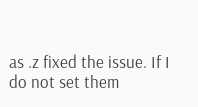as .z fixed the issue. If I do not set them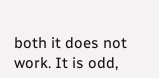both it does not work. It is odd,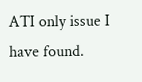ATI only issue I have found.